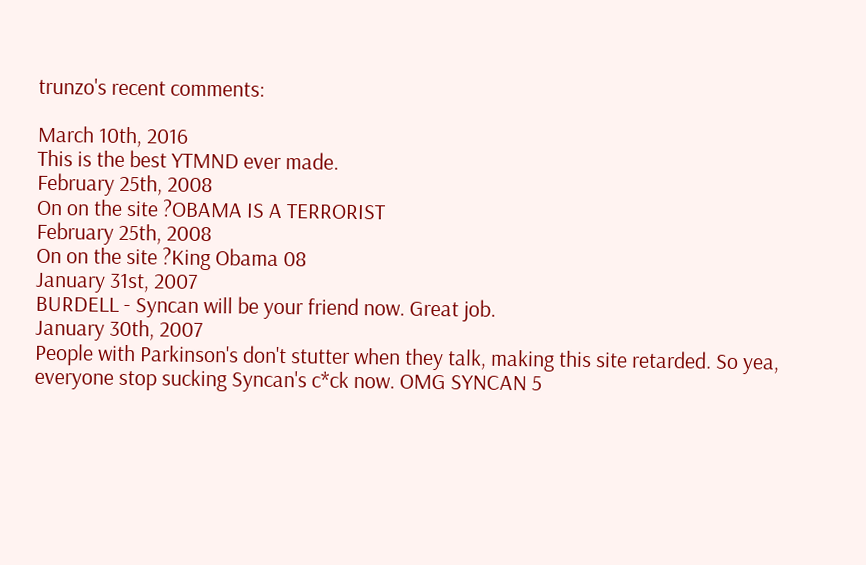trunzo's recent comments:

March 10th, 2016
This is the best YTMND ever made.
February 25th, 2008
On on the site ?OBAMA IS A TERRORIST
February 25th, 2008
On on the site ?King Obama 08
January 31st, 2007
BURDELL - Syncan will be your friend now. Great job.
January 30th, 2007
People with Parkinson's don't stutter when they talk, making this site retarded. So yea, everyone stop sucking Syncan's c*ck now. OMG SYNCAN 5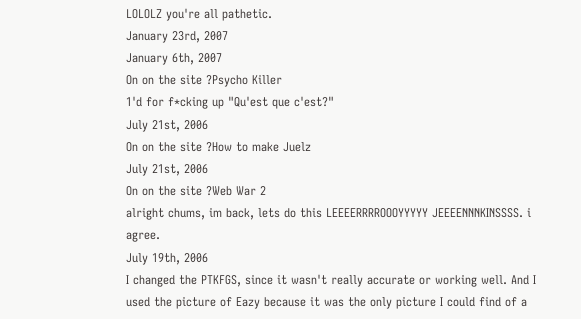LOLOLZ you're all pathetic.
January 23rd, 2007
January 6th, 2007
On on the site ?Psycho Killer
1'd for f*cking up "Qu'est que c'est?"
July 21st, 2006
On on the site ?How to make Juelz
July 21st, 2006
On on the site ?Web War 2
alright chums, im back, lets do this LEEEERRRROOOYYYYY JEEEENNNKINSSSS. i agree.
July 19th, 2006
I changed the PTKFGS, since it wasn't really accurate or working well. And I used the picture of Eazy because it was the only picture I could find of a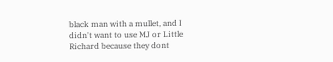black man with a mullet, and I didn't want to use MJ or Little Richard because they dont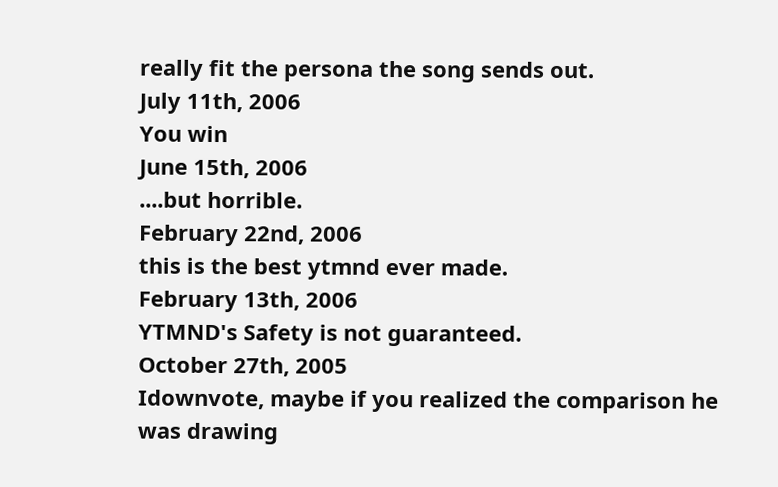really fit the persona the song sends out.
July 11th, 2006
You win
June 15th, 2006
....but horrible.
February 22nd, 2006
this is the best ytmnd ever made.
February 13th, 2006
YTMND's Safety is not guaranteed.
October 27th, 2005
Idownvote, maybe if you realized the comparison he was drawing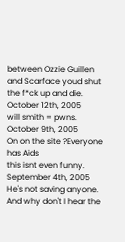between Ozzie Guillen and Scarface youd shut the f*ck up and die.
October 12th, 2005
will smith = pwns.
October 9th, 2005
On on the site ?Everyone has Aids
this isnt even funny.
September 4th, 2005
He's not saving anyone. And why don't I hear the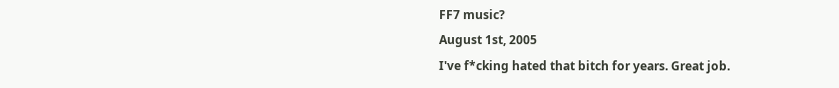FF7 music?
August 1st, 2005
I've f*cking hated that bitch for years. Great job.